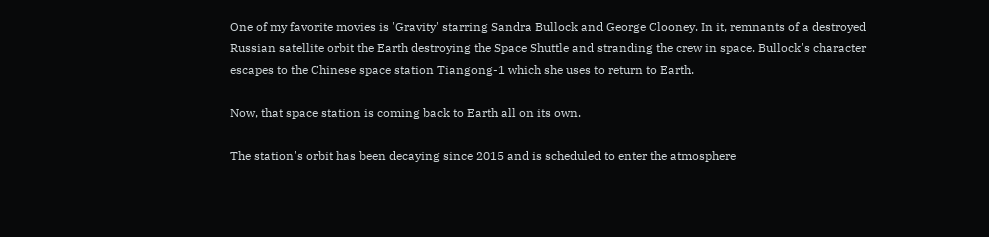One of my favorite movies is 'Gravity' starring Sandra Bullock and George Clooney. In it, remnants of a destroyed Russian satellite orbit the Earth destroying the Space Shuttle and stranding the crew in space. Bullock's character escapes to the Chinese space station Tiangong-1 which she uses to return to Earth.

Now, that space station is coming back to Earth all on its own.

The station's orbit has been decaying since 2015 and is scheduled to enter the atmosphere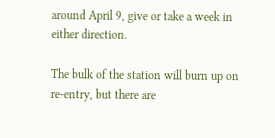around April 9, give or take a week in either direction.

The bulk of the station will burn up on re-entry, but there are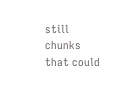still chunks that could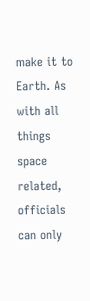make it to Earth. As with all things space related, officials can only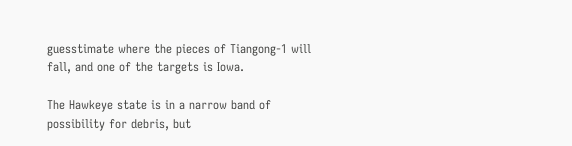guesstimate where the pieces of Tiangong-1 will fall, and one of the targets is Iowa.

The Hawkeye state is in a narrow band of possibility for debris, but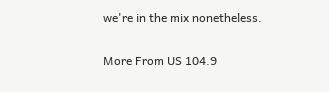we're in the mix nonetheless.


More From US 104.9